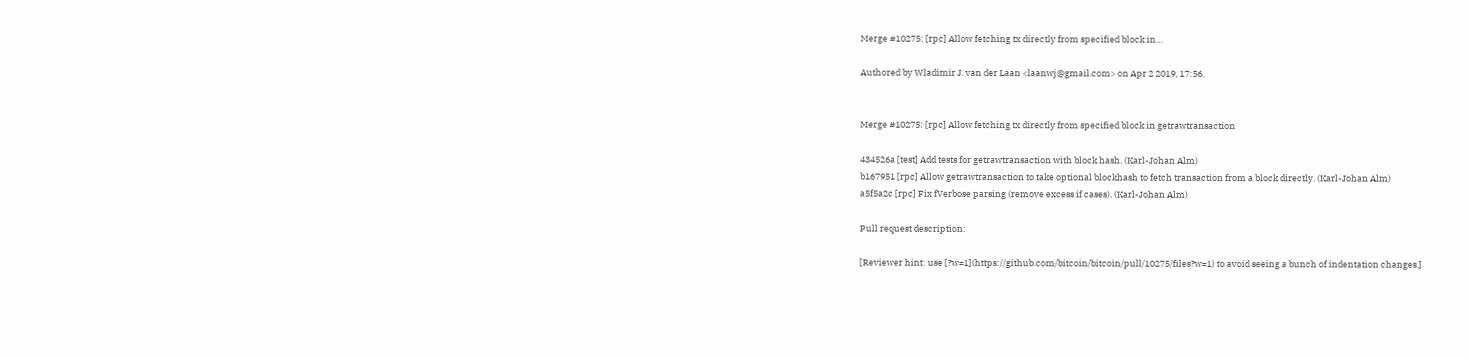Merge #10275: [rpc] Allow fetching tx directly from specified block in…

Authored by Wladimir J. van der Laan <laanwj@gmail.com> on Apr 2 2019, 17:56.


Merge #10275: [rpc] Allow fetching tx directly from specified block in getrawtransaction

434526a [test] Add tests for getrawtransaction with block hash. (Karl-Johan Alm)
b167951 [rpc] Allow getrawtransaction to take optional blockhash to fetch transaction from a block directly. (Karl-Johan Alm)
a5f5a2c [rpc] Fix fVerbose parsing (remove excess if cases). (Karl-Johan Alm)

Pull request description:

[Reviewer hint: use [?w=1](https://github.com/bitcoin/bitcoin/pull/10275/files?w=1) to avoid seeing a bunch of indentation changes.]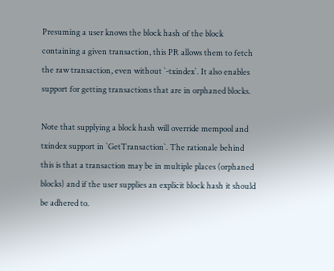Presuming a user knows the block hash of the block containing a given transaction, this PR allows them to fetch the raw transaction, even without `-txindex`. It also enables support for getting transactions that are in orphaned blocks.

Note that supplying a block hash will override mempool and txindex support in `GetTransaction`. The rationale behind this is that a transaction may be in multiple places (orphaned blocks) and if the user supplies an explicit block hash it should be adhered to.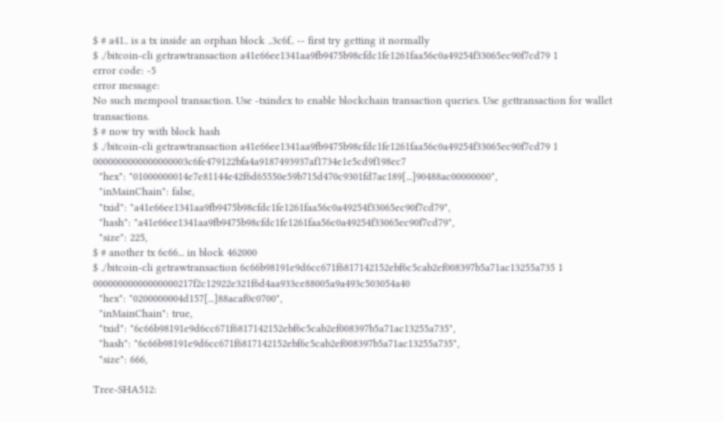$ # a41.. is a tx inside an orphan block ..3c6f.. -- first try getting it normally
$ ./bitcoin-cli getrawtransaction a41e66ee1341aa9fb9475b98cfdc1fe1261faa56c0a49254f33065ec90f7cd79 1
error code: -5
error message:
No such mempool transaction. Use -txindex to enable blockchain transaction queries. Use gettransaction for wallet transactions.
$ # now try with block hash
$ ./bitcoin-cli getrawtransaction a41e66ee1341aa9fb9475b98cfdc1fe1261faa56c0a49254f33065ec90f7cd79 1 0000000000000000003c6fe479122bfa4a9187493937af1734e1e5cd9f198ec7
  "hex": "01000000014e7e81144e42f6d65550e59b715d470c9301fd7ac189[...]90488ac00000000",
  "inMainChain": false,
  "txid": "a41e66ee1341aa9fb9475b98cfdc1fe1261faa56c0a49254f33065ec90f7cd79",
  "hash": "a41e66ee1341aa9fb9475b98cfdc1fe1261faa56c0a49254f33065ec90f7cd79",
  "size": 225,
$ # another tx 6c66... in block 462000
$ ./bitcoin-cli getrawtransaction 6c66b98191e9d6cc671f6817142152ebf6c5cab2ef008397b5a71ac13255a735 1 00000000000000000217f2c12922e321f6d4aa933ce88005a9a493c503054a40
  "hex": "0200000004d157[...]88acaf0c0700",
  "inMainChain": true,
  "txid": "6c66b98191e9d6cc671f6817142152ebf6c5cab2ef008397b5a71ac13255a735",
  "hash": "6c66b98191e9d6cc671f6817142152ebf6c5cab2ef008397b5a71ac13255a735",
  "size": 666,

Tree-SHA512: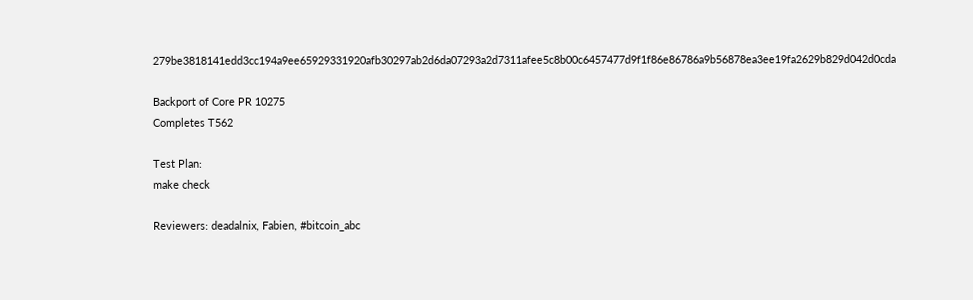279be3818141edd3cc194a9ee65929331920afb30297ab2d6da07293a2d7311afee5c8b00c6457477d9f1f86e86786a9b56878ea3ee19fa2629b829d042d0cda

Backport of Core PR 10275
Completes T562

Test Plan:
make check

Reviewers: deadalnix, Fabien, #bitcoin_abc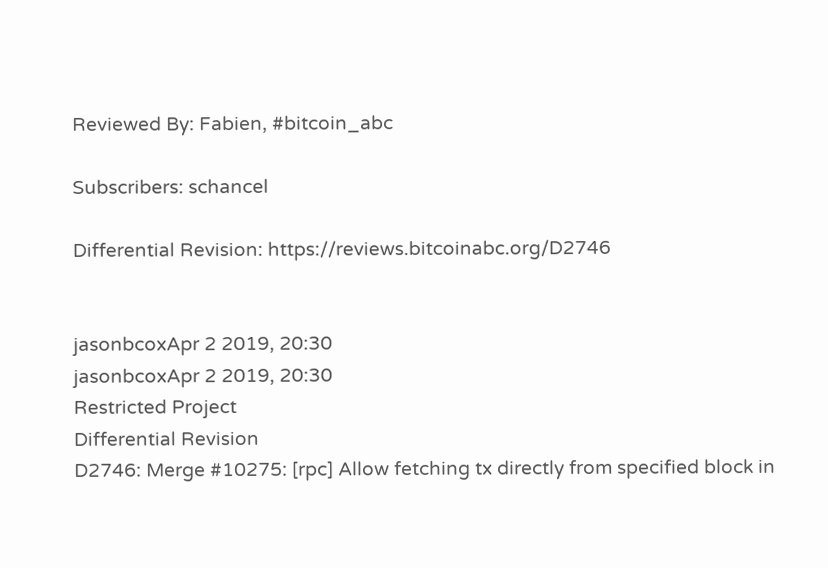Reviewed By: Fabien, #bitcoin_abc

Subscribers: schancel

Differential Revision: https://reviews.bitcoinabc.org/D2746


jasonbcoxApr 2 2019, 20:30
jasonbcoxApr 2 2019, 20:30
Restricted Project
Differential Revision
D2746: Merge #10275: [rpc] Allow fetching tx directly from specified block in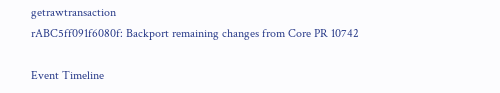getrawtransaction
rABC5ff091f6080f: Backport remaining changes from Core PR 10742

Event Timeline